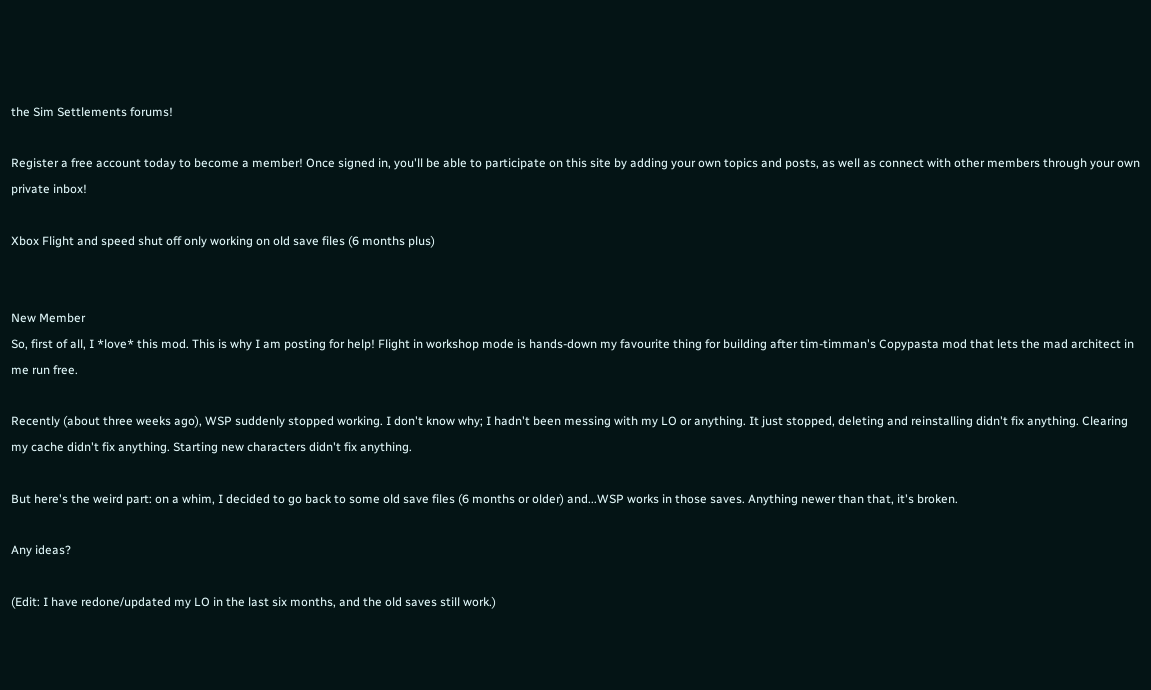the Sim Settlements forums!

Register a free account today to become a member! Once signed in, you'll be able to participate on this site by adding your own topics and posts, as well as connect with other members through your own private inbox!

Xbox Flight and speed shut off only working on old save files (6 months plus)


New Member
So, first of all, I *love* this mod. This is why I am posting for help! Flight in workshop mode is hands-down my favourite thing for building after tim-timman's Copypasta mod that lets the mad architect in me run free.

Recently (about three weeks ago), WSP suddenly stopped working. I don't know why; I hadn't been messing with my LO or anything. It just stopped, deleting and reinstalling didn't fix anything. Clearing my cache didn't fix anything. Starting new characters didn't fix anything.

But here's the weird part: on a whim, I decided to go back to some old save files (6 months or older) and...WSP works in those saves. Anything newer than that, it's broken.

Any ideas?

(Edit: I have redone/updated my LO in the last six months, and the old saves still work.)